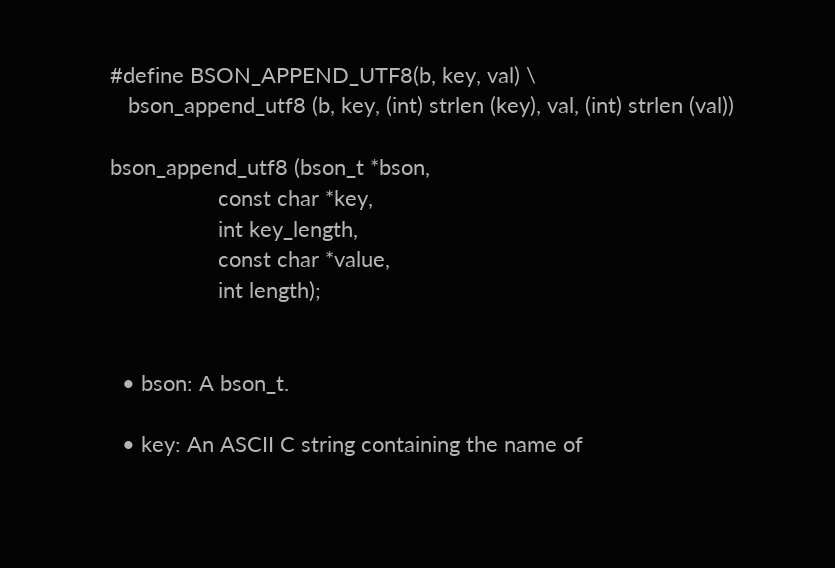#define BSON_APPEND_UTF8(b, key, val) \
   bson_append_utf8 (b, key, (int) strlen (key), val, (int) strlen (val))

bson_append_utf8 (bson_t *bson,
                  const char *key,
                  int key_length,
                  const char *value,
                  int length);


  • bson: A bson_t.

  • key: An ASCII C string containing the name of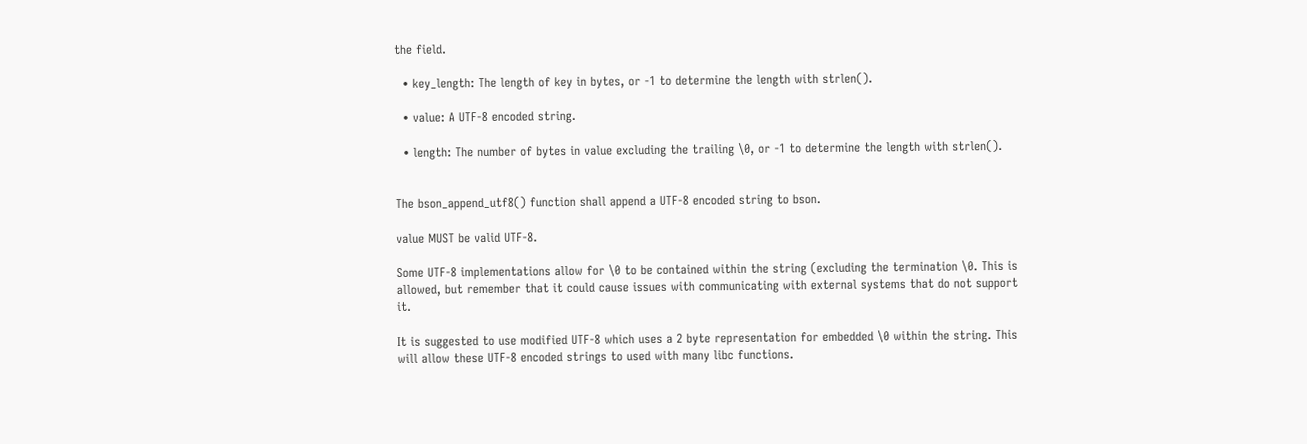the field.

  • key_length: The length of key in bytes, or -1 to determine the length with strlen().

  • value: A UTF-8 encoded string.

  • length: The number of bytes in value excluding the trailing \0, or -1 to determine the length with strlen().


The bson_append_utf8() function shall append a UTF-8 encoded string to bson.

value MUST be valid UTF-8.

Some UTF-8 implementations allow for \0 to be contained within the string (excluding the termination \0. This is allowed, but remember that it could cause issues with communicating with external systems that do not support it.

It is suggested to use modified UTF-8 which uses a 2 byte representation for embedded \0 within the string. This will allow these UTF-8 encoded strings to used with many libc functions.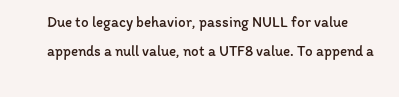Due to legacy behavior, passing NULL for value appends a null value, not a UTF8 value. To append a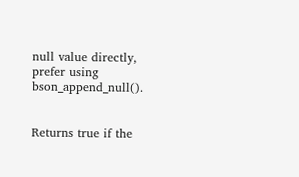null value directly, prefer using bson_append_null().


Returns true if the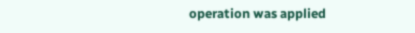operation was applied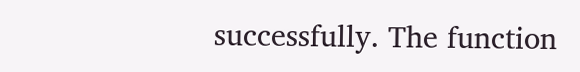successfully. The function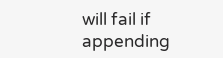will fail if appending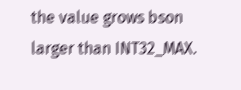the value grows bson larger than INT32_MAX.